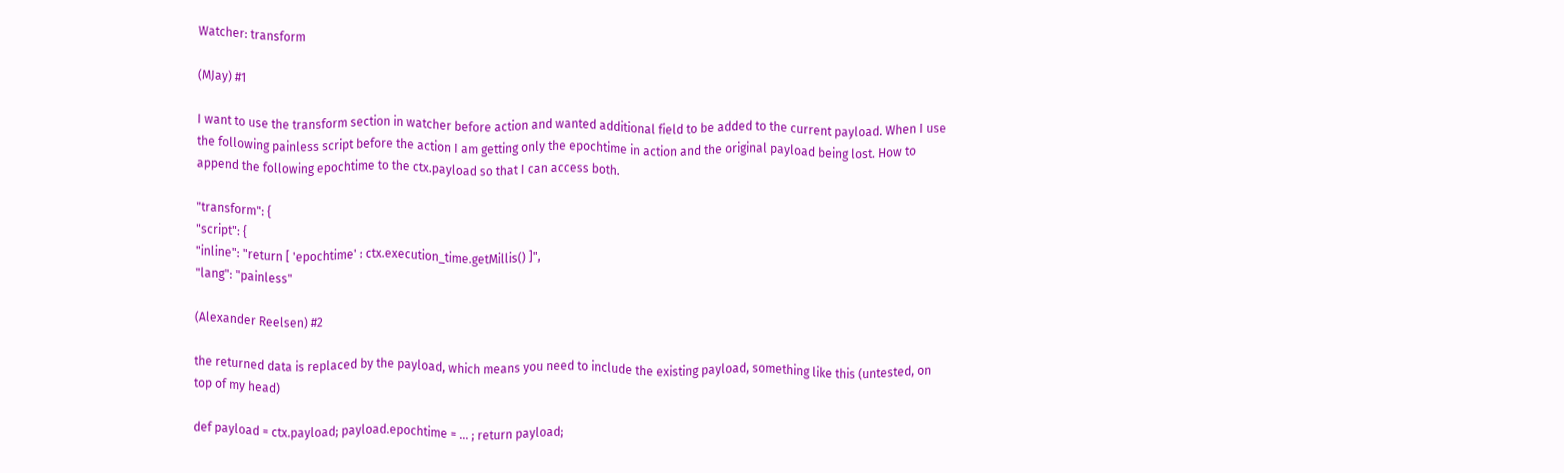Watcher: transform

(MJay) #1

I want to use the transform section in watcher before action and wanted additional field to be added to the current payload. When I use the following painless script before the action I am getting only the epochtime in action and the original payload being lost. How to append the following epochtime to the ctx.payload so that I can access both.

"transform": {
"script": {
"inline": "return [ 'epochtime' : ctx.execution_time.getMillis() ]",
"lang": "painless"

(Alexander Reelsen) #2

the returned data is replaced by the payload, which means you need to include the existing payload, something like this (untested, on top of my head)

def payload = ctx.payload; payload.epochtime = ... ; return payload;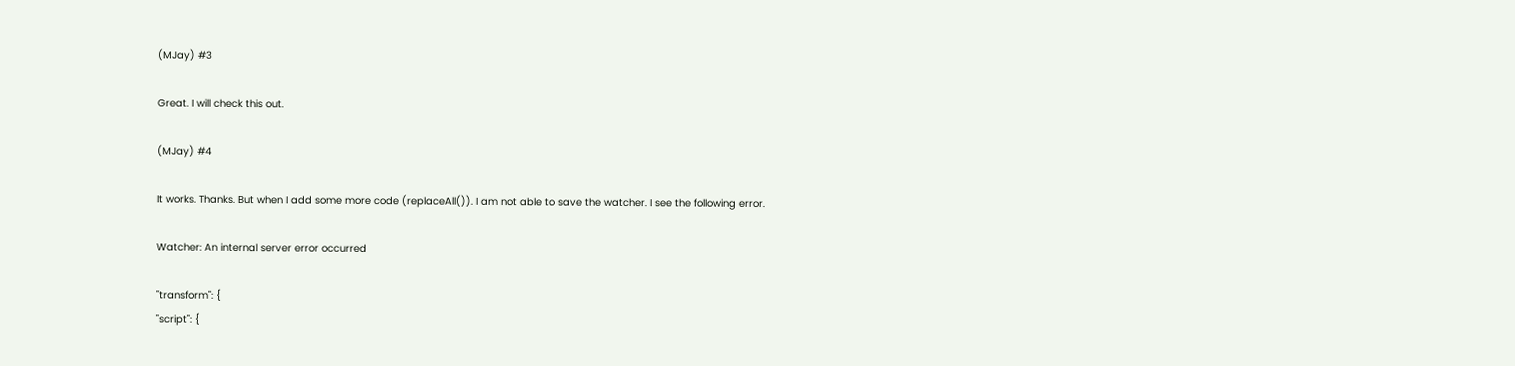(MJay) #3

Great. I will check this out.

(MJay) #4

It works. Thanks. But when I add some more code (replaceAll()). I am not able to save the watcher. I see the following error.

Watcher: An internal server error occurred

"transform": {
"script": {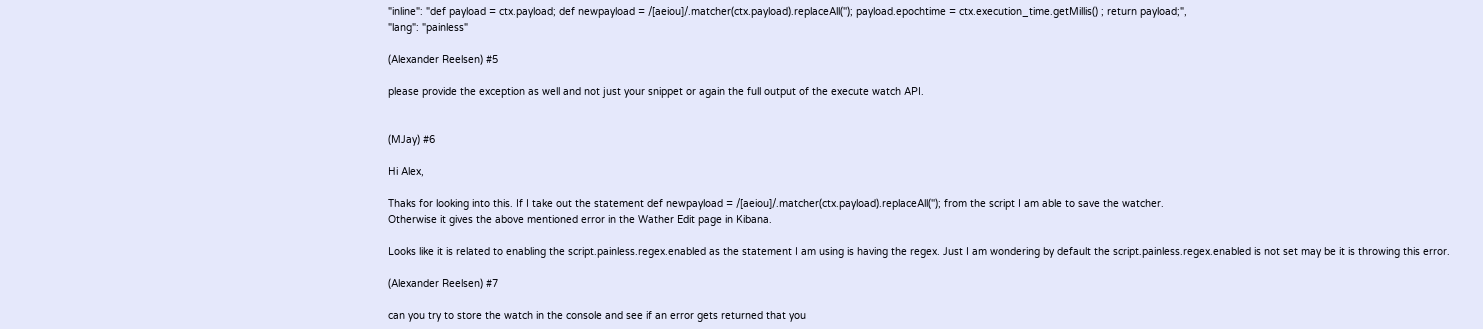"inline": "def payload = ctx.payload; def newpayload = /[aeiou]/.matcher(ctx.payload).replaceAll(''); payload.epochtime = ctx.execution_time.getMillis() ; return payload;",
"lang": "painless"

(Alexander Reelsen) #5

please provide the exception as well and not just your snippet or again the full output of the execute watch API.


(MJay) #6

Hi Alex,

Thaks for looking into this. If I take out the statement def newpayload = /[aeiou]/.matcher(ctx.payload).replaceAll(''); from the script I am able to save the watcher.
Otherwise it gives the above mentioned error in the Wather Edit page in Kibana.

Looks like it is related to enabling the script.painless.regex.enabled as the statement I am using is having the regex. Just I am wondering by default the script.painless.regex.enabled is not set may be it is throwing this error.

(Alexander Reelsen) #7

can you try to store the watch in the console and see if an error gets returned that you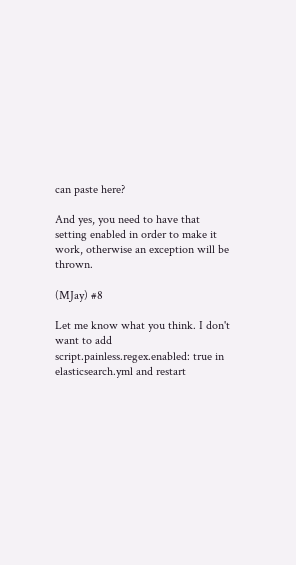can paste here?

And yes, you need to have that setting enabled in order to make it work, otherwise an exception will be thrown.

(MJay) #8

Let me know what you think. I don't want to add script.painless.regex.enabled: true in elasticsearch.yml and restart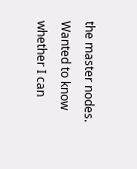the master nodes. Wanted to know whether I can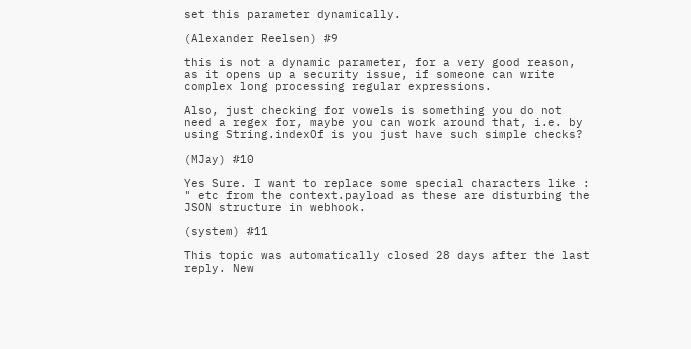set this parameter dynamically.

(Alexander Reelsen) #9

this is not a dynamic parameter, for a very good reason, as it opens up a security issue, if someone can write complex long processing regular expressions.

Also, just checking for vowels is something you do not need a regex for, maybe you can work around that, i.e. by using String.indexOf is you just have such simple checks?

(MJay) #10

Yes Sure. I want to replace some special characters like : " etc from the context.payload as these are disturbing the JSON structure in webhook.

(system) #11

This topic was automatically closed 28 days after the last reply. New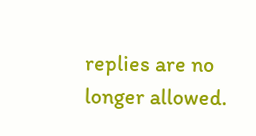replies are no longer allowed.